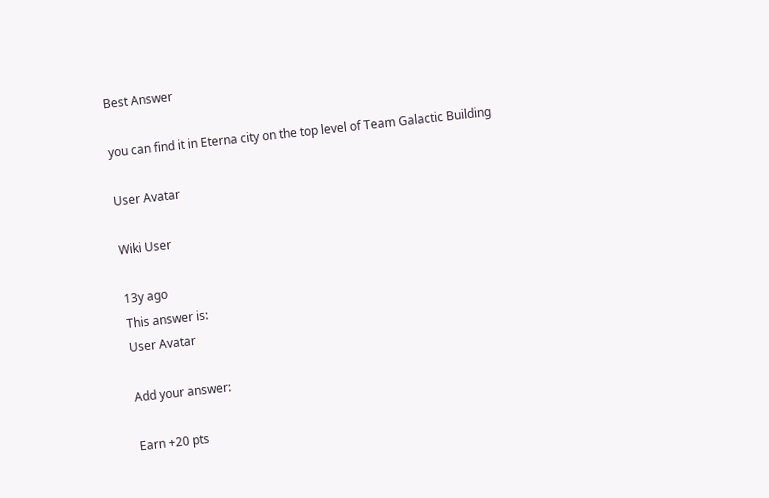Best Answer

you can find it in Eterna city on the top level of Team Galactic Building

User Avatar

Wiki User

13y ago
This answer is:
User Avatar

Add your answer:

Earn +20 pts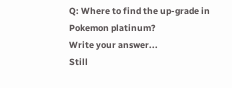Q: Where to find the up-grade in Pokemon platinum?
Write your answer...
Still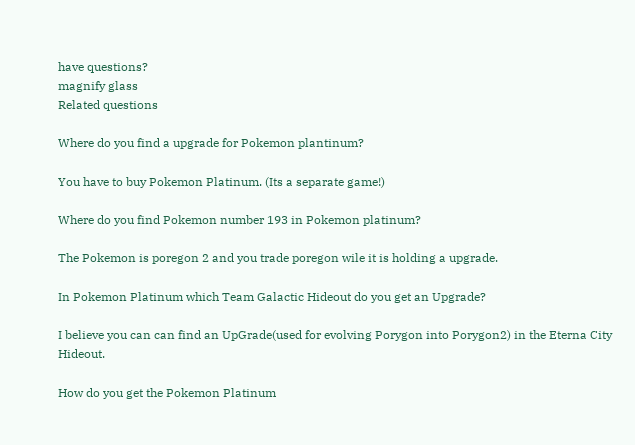have questions?
magnify glass
Related questions

Where do you find a upgrade for Pokemon plantinum?

You have to buy Pokemon Platinum. (Its a separate game!)

Where do you find Pokemon number 193 in Pokemon platinum?

The Pokemon is poregon 2 and you trade poregon wile it is holding a upgrade.

In Pokemon Platinum which Team Galactic Hideout do you get an Upgrade?

I believe you can can find an UpGrade(used for evolving Porygon into Porygon2) in the Eterna City Hideout.

How do you get the Pokemon Platinum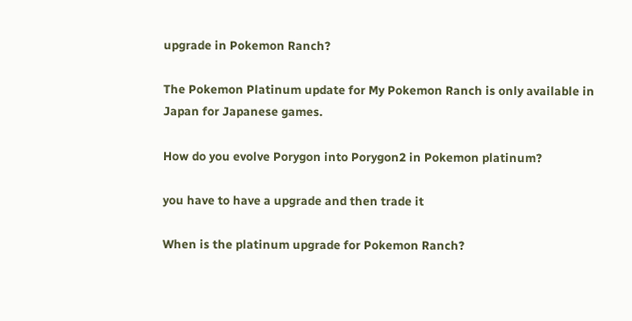upgrade in Pokemon Ranch?

The Pokemon Platinum update for My Pokemon Ranch is only available in Japan for Japanese games.

How do you evolve Porygon into Porygon2 in Pokemon platinum?

you have to have a upgrade and then trade it

When is the platinum upgrade for Pokemon Ranch?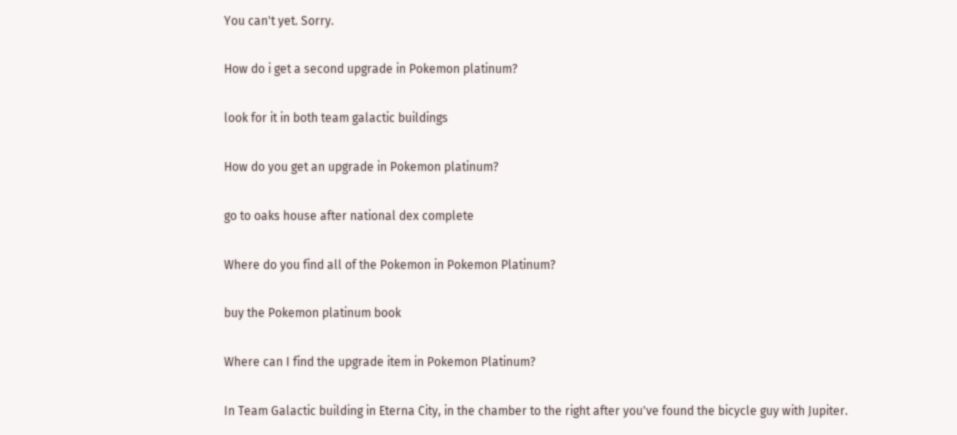You can't yet. Sorry.

How do i get a second upgrade in Pokemon platinum?

look for it in both team galactic buildings

How do you get an upgrade in Pokemon platinum?

go to oaks house after national dex complete

Where do you find all of the Pokemon in Pokemon Platinum?

buy the Pokemon platinum book

Where can I find the upgrade item in Pokemon Platinum?

In Team Galactic building in Eterna City, in the chamber to the right after you've found the bicycle guy with Jupiter.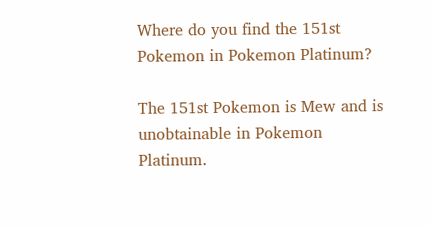Where do you find the 151st Pokemon in Pokemon Platinum?

The 151st Pokemon is Mew and is unobtainable in Pokemon Platinum.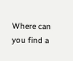Where can you find a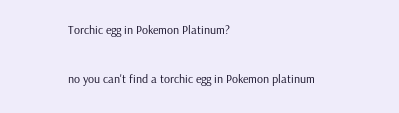Torchic egg in Pokemon Platinum?

no you can't find a torchic egg in Pokemon platinum